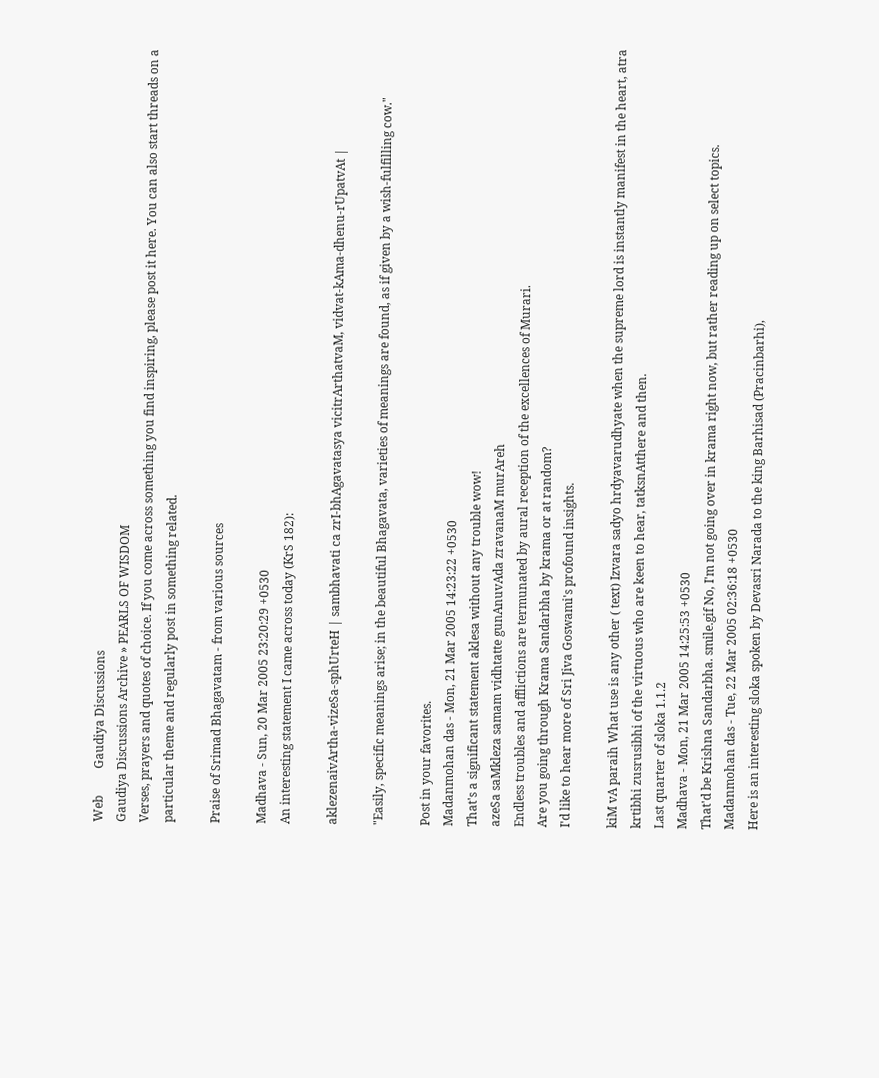Web         Gaudiya Discussions
Gaudiya Discussions Archive » PEARLS OF WISDOM
Verses, prayers and quotes of choice. If you come across something you find inspiring, please post it here. You can also start threads on a particular theme and regularly post in something related.

Praise of Srimad Bhagavatam - from various sources

Madhava - Sun, 20 Mar 2005 23:20:29 +0530
An interesting statement I came across today (KrS 182):

aklezenaivArtha-vizeSa-sphUrteH | sambhavati ca zrI-bhAgavatasya vicitrArthatvaM, vidvat-kAma-dhenu-rUpatvAt |

"Easily, specific meanings arise; in the beautiful Bhagavata, varieties of meanings are found, as if given by a wish-fulfilling cow."

Post in your favorites.
Madanmohan das - Mon, 21 Mar 2005 14:23:22 +0530
That's a significant statement aklesa without any trouble wow!
azeSa saMkleza samam vidhtatte gunAnuvAda zravanaM murAreh
Endless troubles and afflictions are termunated by aural reception of the excellences of Murari.
Are you going through Krama Sandarbha by krama or at random?
I'd like to hear more of Sri Jiva Goswami's profound insights.

kiM vA paraih What use is any other ( text) Izvara sadyo hrdyavarudhyate when the supreme lord is instantly manifest in the heart, atra krtibhi zusrusibhi of the virtuous who are keen to hear, tatksnAtthere and then.
Last quarter of sloka 1.1.2
Madhava - Mon, 21 Mar 2005 14:25:53 +0530
That'd be Krishna Sandarbha. smile.gif No, I'm not going over in krama right now, but rather reading up on select topics.
Madanmohan das - Tue, 22 Mar 2005 02:36:18 +0530
Here is an interesting sloka spoken by Devasri Narada to the king Barhisad (Pracinbarhi),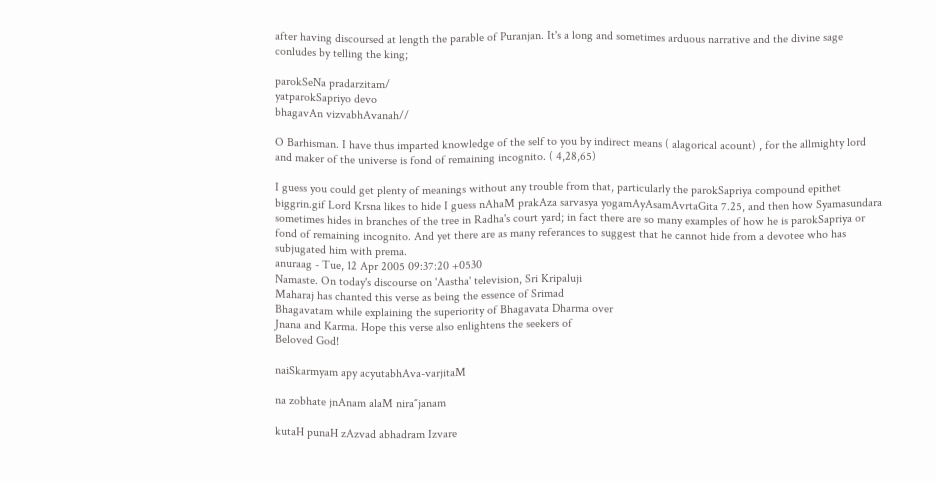after having discoursed at length the parable of Puranjan. It's a long and sometimes arduous narrative and the divine sage conludes by telling the king;

parokSeNa pradarzitam/
yatparokSapriyo devo
bhagavAn vizvabhAvanah//

O Barhisman. I have thus imparted knowledge of the self to you by indirect means ( alagorical acount) , for the allmighty lord and maker of the universe is fond of remaining incognito. ( 4,28,65)

I guess you could get plenty of meanings without any trouble from that, particularly the parokSapriya compound epithet biggrin.gif Lord Krsna likes to hide I guess nAhaM prakAza sarvasya yogamAyAsamAvrtaGita 7.25, and then how Syamasundara sometimes hides in branches of the tree in Radha's court yard; in fact there are so many examples of how he is parokSapriya or fond of remaining incognito. And yet there are as many referances to suggest that he cannot hide from a devotee who has subjugated him with prema.
anuraag - Tue, 12 Apr 2005 09:37:20 +0530
Namaste. On today's discourse on 'Aastha' television, Sri Kripaluji
Maharaj has chanted this verse as being the essence of Srimad
Bhagavatam while explaining the superiority of Bhagavata Dharma over
Jnana and Karma. Hope this verse also enlightens the seekers of
Beloved God!

naiSkarmyam apy acyutabhAva-varjitaM

na zobhate jnAnam alaM nira˝janam

kutaH punaH zAzvad abhadram Izvare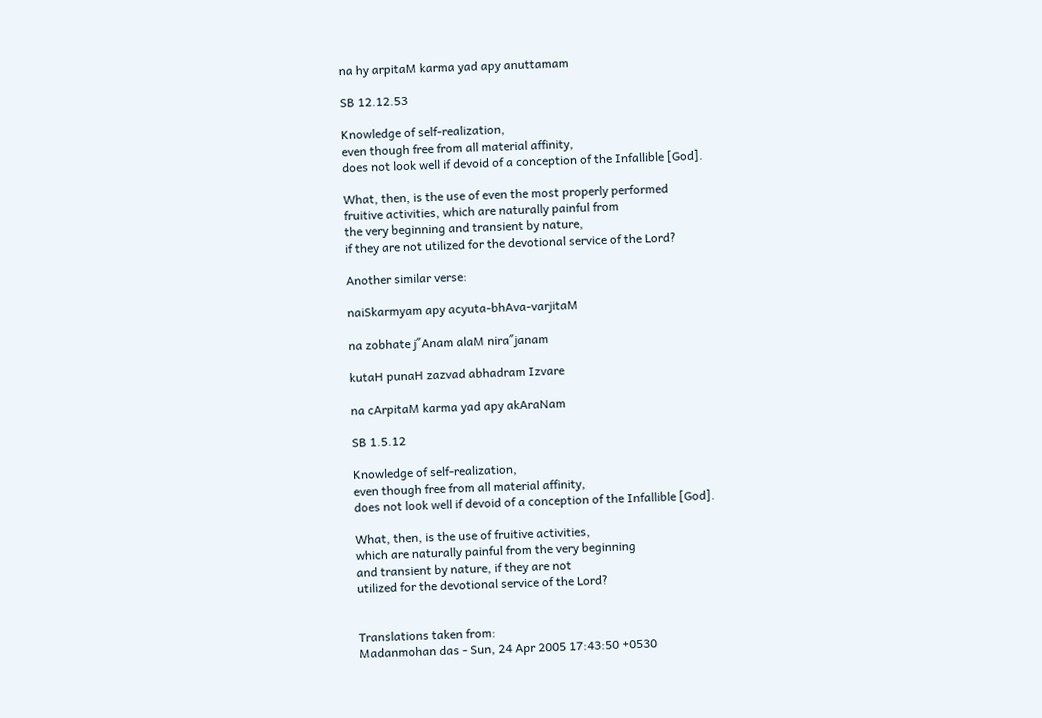na hy arpitaM karma yad apy anuttamam

SB 12.12.53

Knowledge of self-realization,
even though free from all material affinity,
does not look well if devoid of a conception of the Infallible [God].

What, then, is the use of even the most properly performed
fruitive activities, which are naturally painful from
the very beginning and transient by nature,
if they are not utilized for the devotional service of the Lord?

Another similar verse:

naiSkarmyam apy acyuta-bhAva-varjitaM

na zobhate j˝Anam alaM nira˝janam

kutaH punaH zazvad abhadram Izvare

na cArpitaM karma yad apy akAraNam

SB 1.5.12

Knowledge of self-realization,
even though free from all material affinity,
does not look well if devoid of a conception of the Infallible [God].

What, then, is the use of fruitive activities,
which are naturally painful from the very beginning
and transient by nature, if they are not
utilized for the devotional service of the Lord?


Translations taken from:
Madanmohan das - Sun, 24 Apr 2005 17:43:50 +0530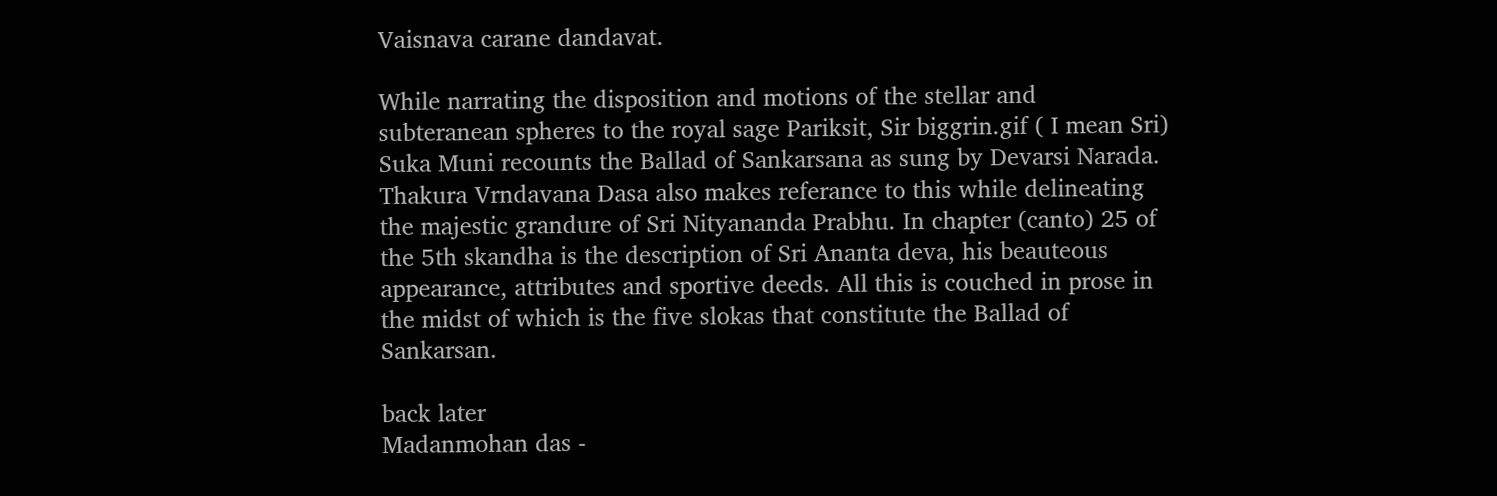Vaisnava carane dandavat.

While narrating the disposition and motions of the stellar and subteranean spheres to the royal sage Pariksit, Sir biggrin.gif ( I mean Sri) Suka Muni recounts the Ballad of Sankarsana as sung by Devarsi Narada. Thakura Vrndavana Dasa also makes referance to this while delineating the majestic grandure of Sri Nityananda Prabhu. In chapter (canto) 25 of the 5th skandha is the description of Sri Ananta deva, his beauteous appearance, attributes and sportive deeds. All this is couched in prose in the midst of which is the five slokas that constitute the Ballad of Sankarsan.

back later
Madanmohan das -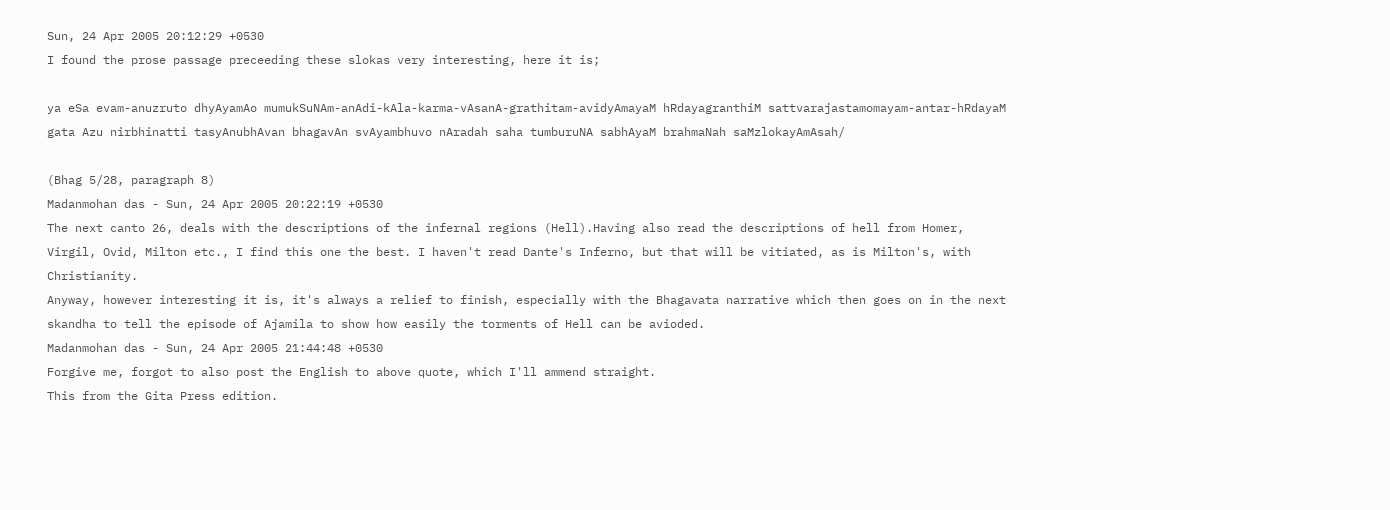Sun, 24 Apr 2005 20:12:29 +0530
I found the prose passage preceeding these slokas very interesting, here it is;

ya eSa evam-anuzruto dhyAyamAo mumukSuNAm-anAdi-kAla-karma-vAsanA-grathitam-avidyAmayaM hRdayagranthiM sattvarajastamomayam-antar-hRdayaM gata Azu nirbhinatti tasyAnubhAvan bhagavAn svAyambhuvo nAradah saha tumburuNA sabhAyaM brahmaNah saMzlokayAmAsah/

(Bhag 5/28, paragraph 8)
Madanmohan das - Sun, 24 Apr 2005 20:22:19 +0530
The next canto 26, deals with the descriptions of the infernal regions (Hell).Having also read the descriptions of hell from Homer, Virgil, Ovid, Milton etc., I find this one the best. I haven't read Dante's Inferno, but that will be vitiated, as is Milton's, with Christianity.
Anyway, however interesting it is, it's always a relief to finish, especially with the Bhagavata narrative which then goes on in the next skandha to tell the episode of Ajamila to show how easily the torments of Hell can be avioded.
Madanmohan das - Sun, 24 Apr 2005 21:44:48 +0530
Forgive me, forgot to also post the English to above quote, which I'll ammend straight.
This from the Gita Press edition.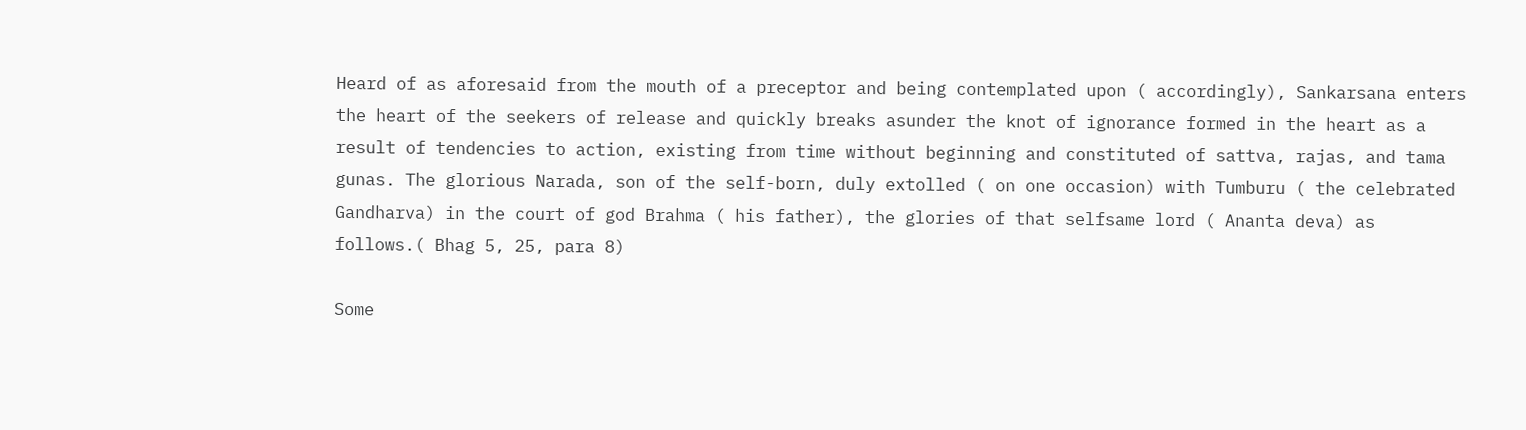Heard of as aforesaid from the mouth of a preceptor and being contemplated upon ( accordingly), Sankarsana enters the heart of the seekers of release and quickly breaks asunder the knot of ignorance formed in the heart as a result of tendencies to action, existing from time without beginning and constituted of sattva, rajas, and tama gunas. The glorious Narada, son of the self-born, duly extolled ( on one occasion) with Tumburu ( the celebrated Gandharva) in the court of god Brahma ( his father), the glories of that selfsame lord ( Ananta deva) as follows.( Bhag 5, 25, para 8)

Some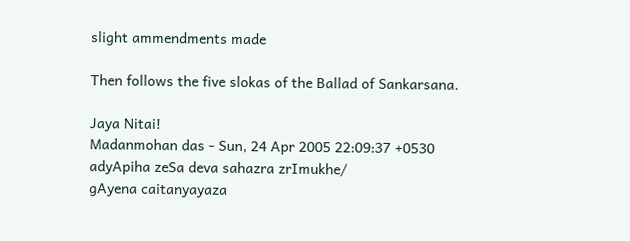slight ammendments made

Then follows the five slokas of the Ballad of Sankarsana.

Jaya Nitai!
Madanmohan das - Sun, 24 Apr 2005 22:09:37 +0530
adyApiha zeSa deva sahazra zrImukhe/
gAyena caitanyayaza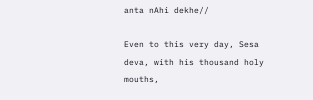anta nAhi dekhe//

Even to this very day, Sesa deva, with his thousand holy mouths,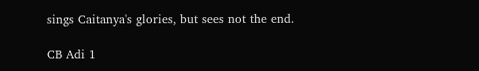sings Caitanya's glories, but sees not the end.

CB Adi 1